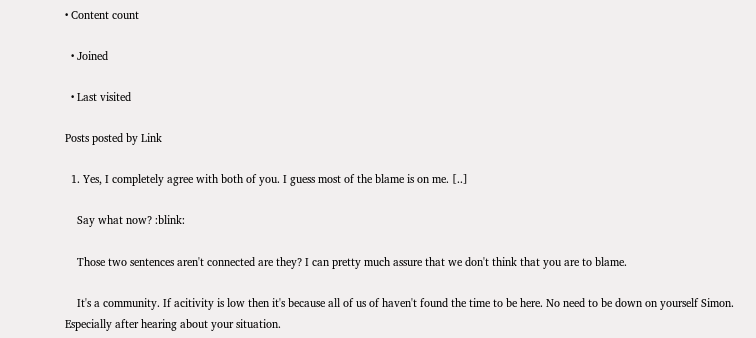• Content count

  • Joined

  • Last visited

Posts posted by Link

  1. Yes, I completely agree with both of you. I guess most of the blame is on me. [..]

    Say what now? :blink:

    Those two sentences aren't connected are they? I can pretty much assure that we don't think that you are to blame.

    It's a community. If acitivity is low then it's because all of us of haven't found the time to be here. No need to be down on yourself Simon. Especially after hearing about your situation.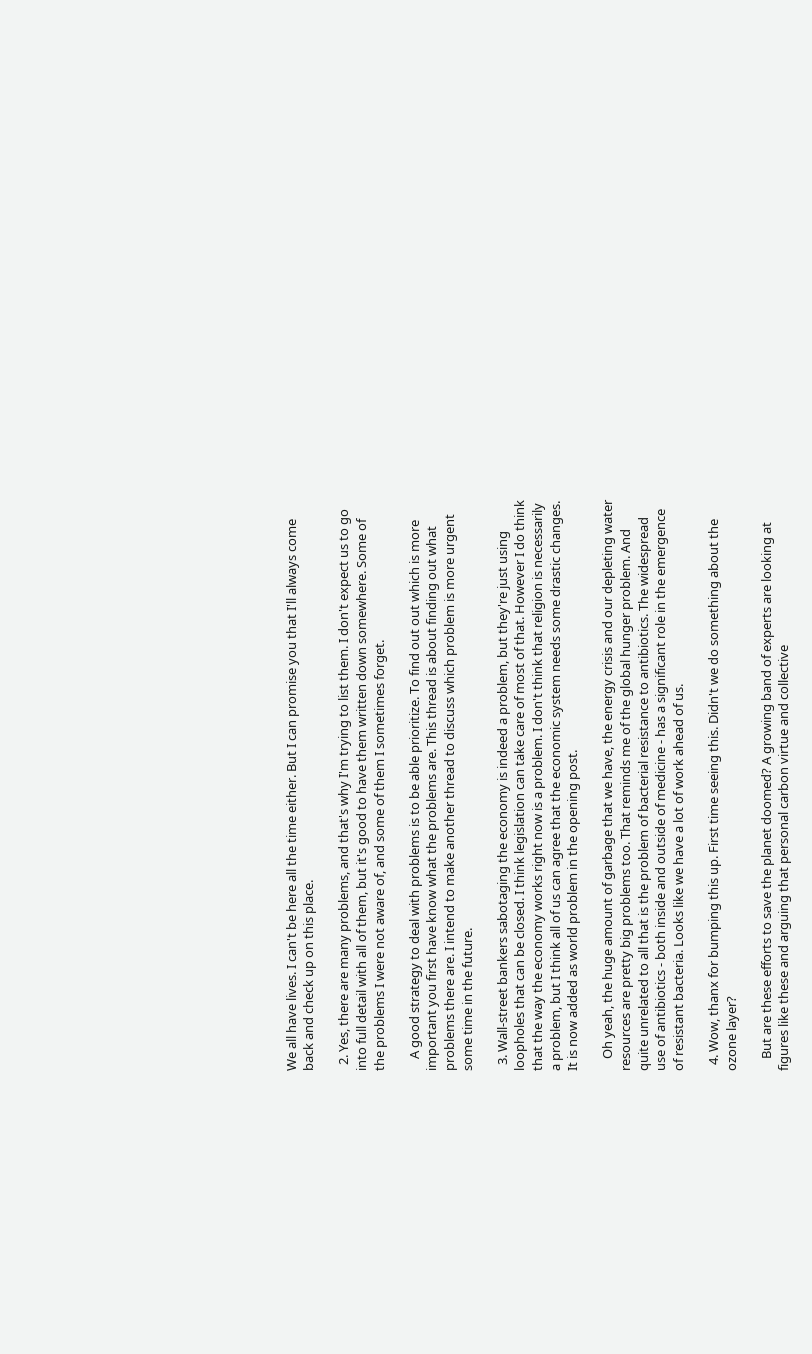We all have lives. I can't be here all the time either. But I can promise you that I'll always come back and check up on this place.

  2. Yes, there are many problems, and that's why I'm trying to list them. I don't expect us to go into full detail with all of them, but it's good to have them written down somewhere. Some of the problems I were not aware of, and some of them I sometimes forget.

    A good strategy to deal with problems is to be able prioritize. To find out out which is more important you first have know what the problems are. This thread is about finding out what problems there are. I intend to make another thread to discuss which problem is more urgent some time in the future.

  3. Wall-street bankers sabotaging the economy is indeed a problem, but they're just using loopholes that can be closed. I think legislation can take care of most of that. However I do think that the way the economy works right now is a problem. I don't think that religion is necessarily a problem, but I think all of us can agree that the economic system needs some drastic changes. It is now added as world problem in the opening post.

    Oh yeah, the huge amount of garbage that we have, the energy crisis and our depleting water resources are pretty big problems too. That reminds me of the global hunger problem. And quite unrelated to all that is the problem of bacterial resistance to antibiotics. The widespread use of antibiotics - both inside and outside of medicine - has a significant role in the emergence of resistant bacteria. Looks like we have a lot of work ahead of us.

  4. Wow, thanx for bumping this up. First time seeing this. Didn't we do something about the ozone layer?

    But are these efforts to save the planet doomed? A growing band of experts are looking at figures like these and arguing that personal carbon virtue and collective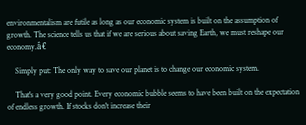environmentalism are futile as long as our economic system is built on the assumption of growth. The science tells us that if we are serious about saving Earth, we must reshape our economy.â€

    Simply put: The only way to save our planet is to change our economic system.

    That's a very good point. Every economic bubble seems to have been built on the expectation of endless growth. If stocks don't increase their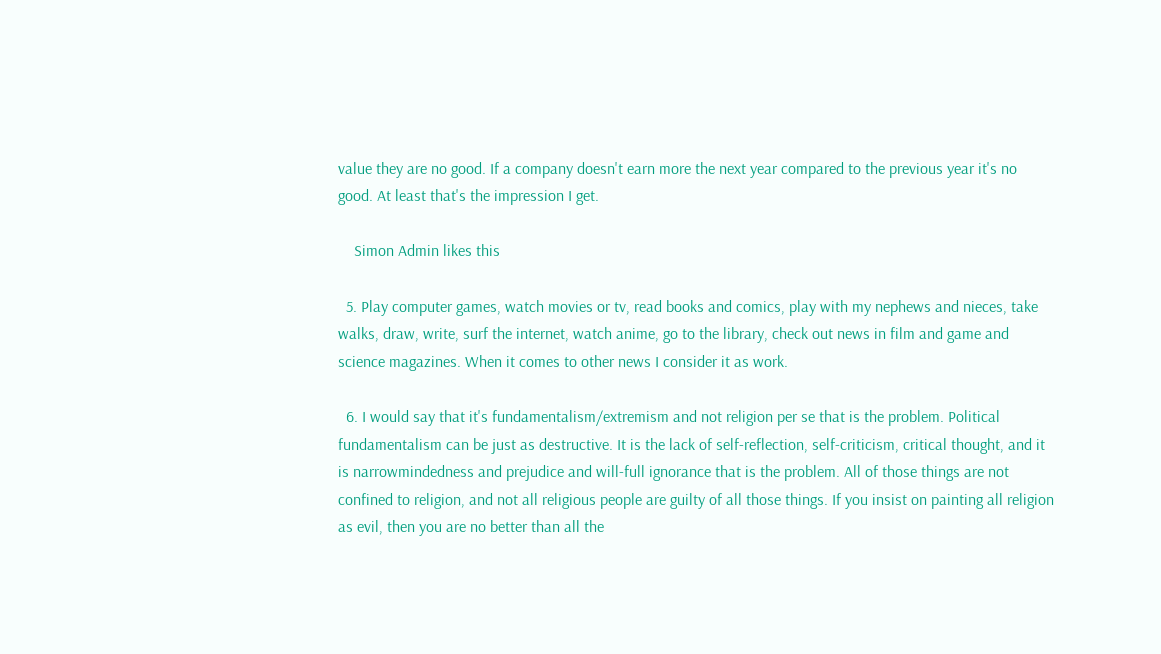value they are no good. If a company doesn't earn more the next year compared to the previous year it's no good. At least that's the impression I get.

    Simon Admin likes this

  5. Play computer games, watch movies or tv, read books and comics, play with my nephews and nieces, take walks, draw, write, surf the internet, watch anime, go to the library, check out news in film and game and science magazines. When it comes to other news I consider it as work.

  6. I would say that it's fundamentalism/extremism and not religion per se that is the problem. Political fundamentalism can be just as destructive. It is the lack of self-reflection, self-criticism, critical thought, and it is narrowmindedness and prejudice and will-full ignorance that is the problem. All of those things are not confined to religion, and not all religious people are guilty of all those things. If you insist on painting all religion as evil, then you are no better than all the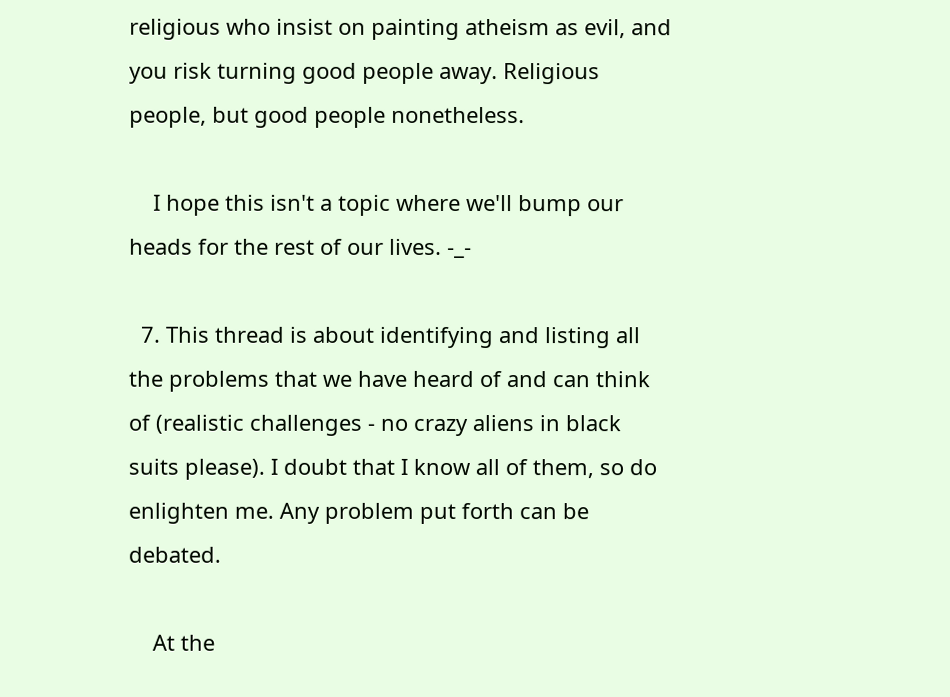religious who insist on painting atheism as evil, and you risk turning good people away. Religious people, but good people nonetheless.

    I hope this isn't a topic where we'll bump our heads for the rest of our lives. -_-

  7. This thread is about identifying and listing all the problems that we have heard of and can think of (realistic challenges - no crazy aliens in black suits please). I doubt that I know all of them, so do enlighten me. Any problem put forth can be debated.

    At the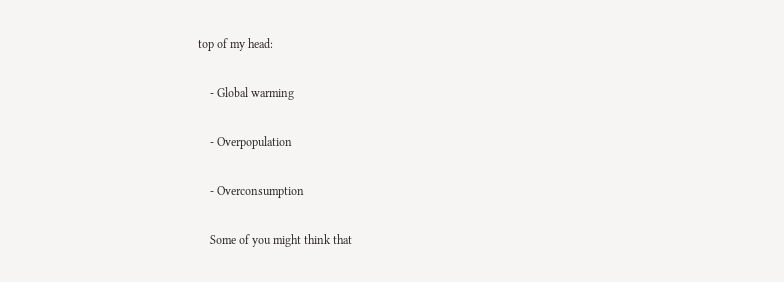top of my head:

    - Global warming

    - Overpopulation

    - Overconsumption

    Some of you might think that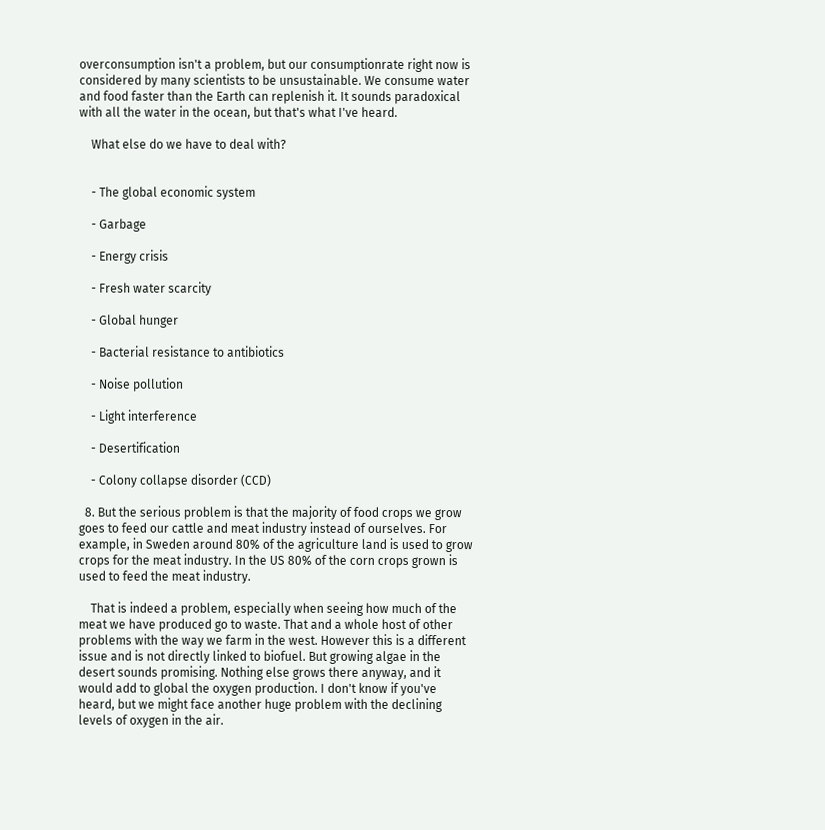overconsumption isn't a problem, but our consumptionrate right now is considered by many scientists to be unsustainable. We consume water and food faster than the Earth can replenish it. It sounds paradoxical with all the water in the ocean, but that's what I've heard.

    What else do we have to deal with?


    - The global economic system

    - Garbage

    - Energy crisis

    - Fresh water scarcity

    - Global hunger

    - Bacterial resistance to antibiotics

    - Noise pollution

    - Light interference

    - Desertification

    - Colony collapse disorder (CCD)

  8. But the serious problem is that the majority of food crops we grow goes to feed our cattle and meat industry instead of ourselves. For example, in Sweden around 80% of the agriculture land is used to grow crops for the meat industry. In the US 80% of the corn crops grown is used to feed the meat industry.

    That is indeed a problem, especially when seeing how much of the meat we have produced go to waste. That and a whole host of other problems with the way we farm in the west. However this is a different issue and is not directly linked to biofuel. But growing algae in the desert sounds promising. Nothing else grows there anyway, and it would add to global the oxygen production. I don't know if you've heard, but we might face another huge problem with the declining levels of oxygen in the air.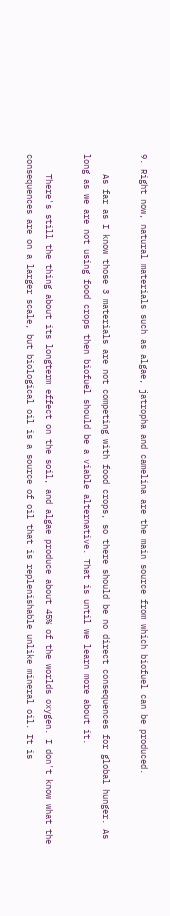9. Right now, natural materials such as algae, jatropha and camelina are the main source from which biofuel can be produced.

    As far as I know those 3 materials are not competing with food crops, so there should be no direct consequences for global hunger. As long as we are not using food crops then biofuel should be a viable alternative. That is until we learn more about it.

    There's still the thing about its longterm effect on the soil, and algae produce about 45% of the worlds oxygen. I don't know what the consequences are on a larger scale, but biological oil is a source of oil that is replenishable unlike mineral oil. It is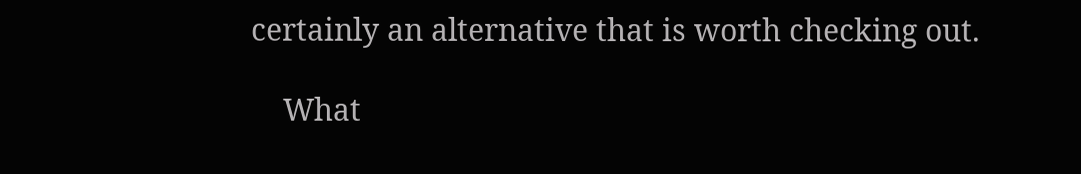certainly an alternative that is worth checking out.

    What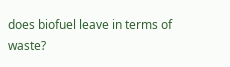does biofuel leave in terms of waste?